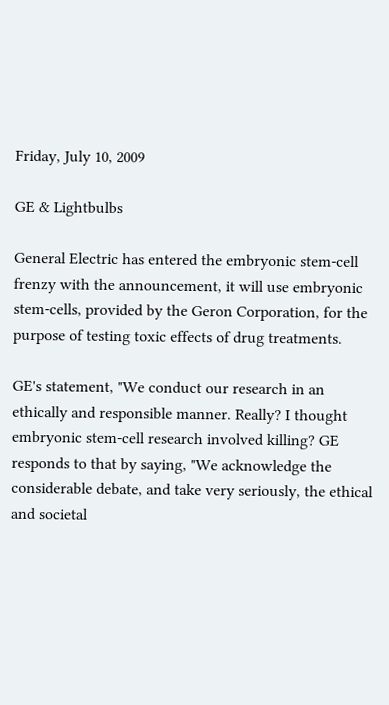Friday, July 10, 2009

GE & Lightbulbs

General Electric has entered the embryonic stem-cell frenzy with the announcement, it will use embryonic stem-cells, provided by the Geron Corporation, for the purpose of testing toxic effects of drug treatments.

GE's statement, "We conduct our research in an ethically and responsible manner. Really? I thought embryonic stem-cell research involved killing? GE responds to that by saying, "We acknowledge the considerable debate, and take very seriously, the ethical and societal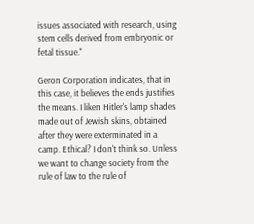issues associated with research, using stem cells derived from embryonic or fetal tissue."

Geron Corporation indicates, that in this case, it believes the ends justifies the means. I liken Hitler's lamp shades made out of Jewish skins, obtained after they were exterminated in a camp. Ethical? I don't think so. Unless we want to change society from the rule of law to the rule of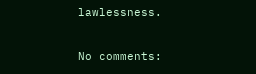lawlessness.

No comments: